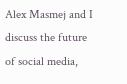Alex Masmej and I discuss the future of social media,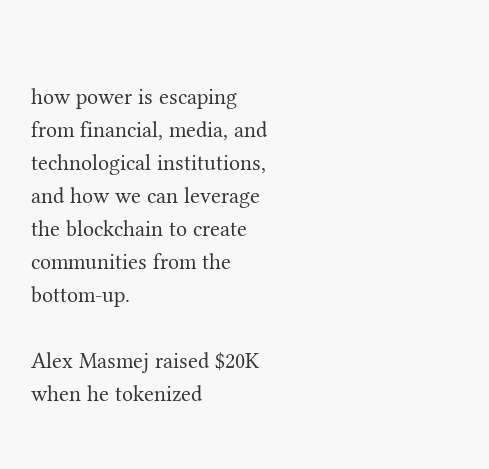how power is escaping from financial, media, and technological institutions, and how we can leverage the blockchain to create communities from the bottom-up.

Alex Masmej raised $20K when he tokenized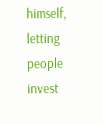himself, letting people invest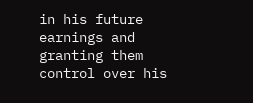in his future earnings and granting them control over his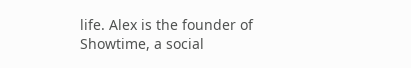life. Alex is the founder of Showtime, a social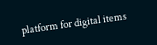platform for digital items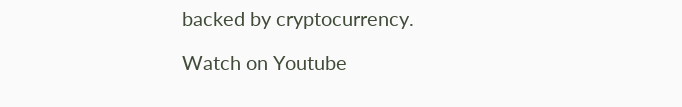backed by cryptocurrency.

Watch on Youtube